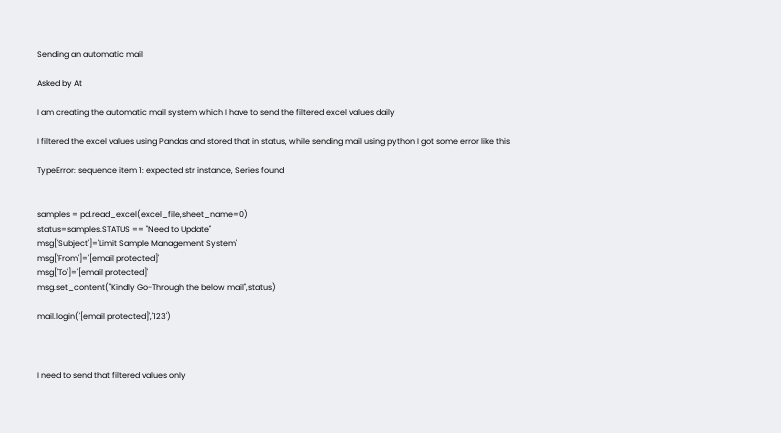Sending an automatic mail

Asked by At

I am creating the automatic mail system which I have to send the filtered excel values daily

I filtered the excel values using Pandas and stored that in status, while sending mail using python I got some error like this

TypeError: sequence item 1: expected str instance, Series found


samples = pd.read_excel(excel_file,sheet_name=0)
status=samples.STATUS == "Need to Update"
msg['Subject']='Limit Sample Management System'
msg['From']='[email protected]'
msg['To']='[email protected]'
msg.set_content("Kindly Go-Through the below mail",status)

mail.login('[email protected]','123')



I need to send that filtered values only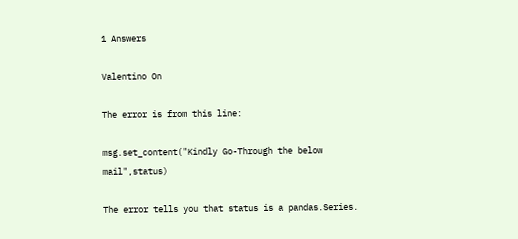1 Answers

Valentino On

The error is from this line:

msg.set_content("Kindly Go-Through the below mail",status)

The error tells you that status is a pandas.Series.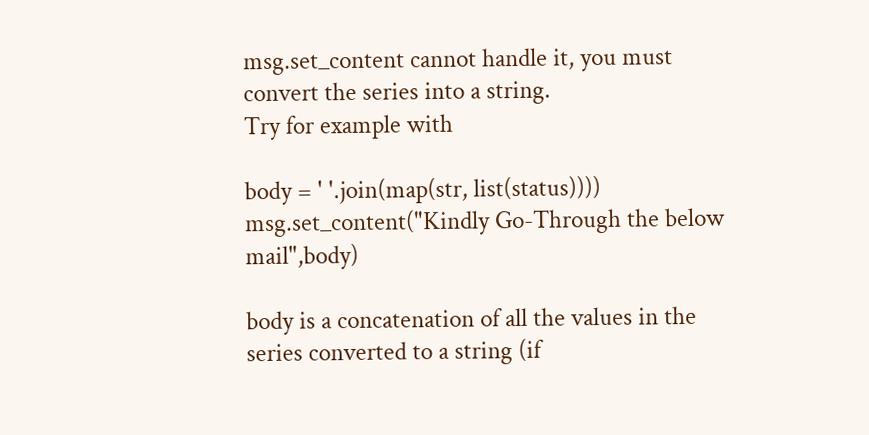msg.set_content cannot handle it, you must convert the series into a string.
Try for example with

body = ' '.join(map(str, list(status))))
msg.set_content("Kindly Go-Through the below mail",body)

body is a concatenation of all the values in the series converted to a string (if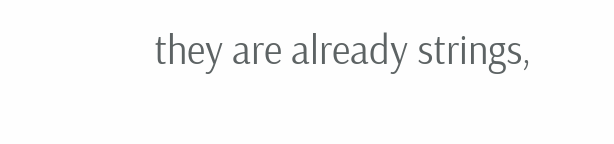they are already strings,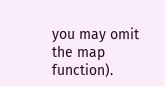you may omit the map function).